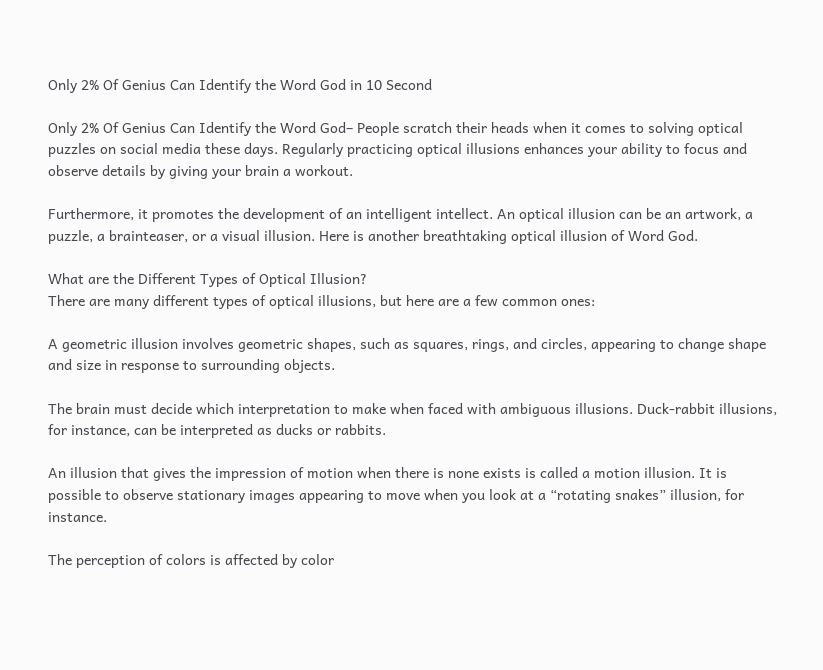Only 2% Of Genius Can Identify the Word God in 10 Second

Only 2% Of Genius Can Identify the Word God– People scratch their heads when it comes to solving optical puzzles on social media these days. Regularly practicing optical illusions enhances your ability to focus and observe details by giving your brain a workout.

Furthermore, it promotes the development of an intelligent intellect. An optical illusion can be an artwork, a puzzle, a brainteaser, or a visual illusion. Here is another breathtaking optical illusion of Word God.

What are the Different Types of Optical Illusion?
There are many different types of optical illusions, but here are a few common ones:

A geometric illusion involves geometric shapes, such as squares, rings, and circles, appearing to change shape and size in response to surrounding objects.

The brain must decide which interpretation to make when faced with ambiguous illusions. Duck-rabbit illusions, for instance, can be interpreted as ducks or rabbits.

An illusion that gives the impression of motion when there is none exists is called a motion illusion. It is possible to observe stationary images appearing to move when you look at a “rotating snakes” illusion, for instance.

The perception of colors is affected by color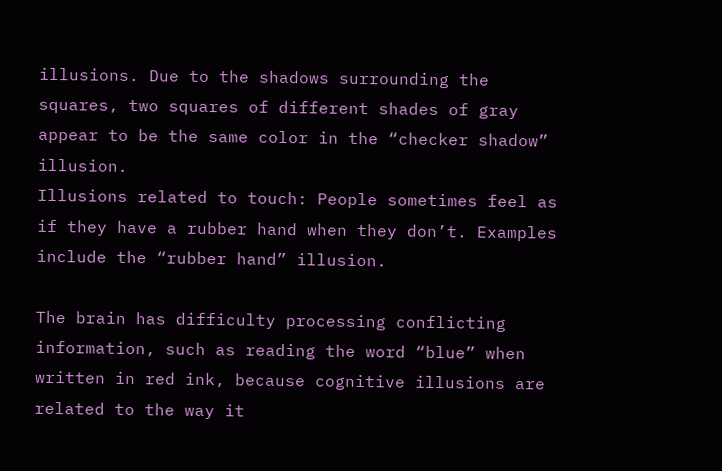illusions. Due to the shadows surrounding the squares, two squares of different shades of gray appear to be the same color in the “checker shadow” illusion.
Illusions related to touch: People sometimes feel as if they have a rubber hand when they don’t. Examples include the “rubber hand” illusion.

The brain has difficulty processing conflicting information, such as reading the word “blue” when written in red ink, because cognitive illusions are related to the way it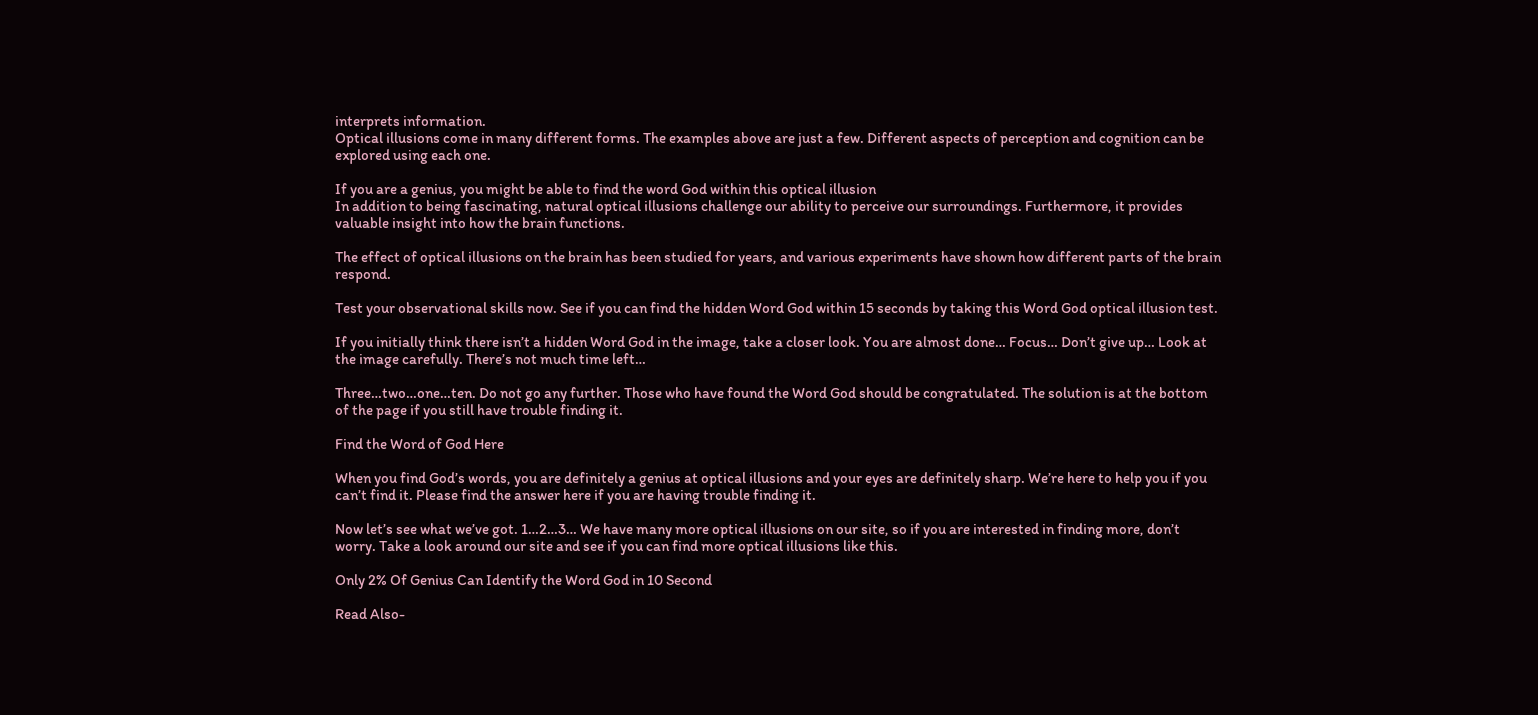interprets information.
Optical illusions come in many different forms. The examples above are just a few. Different aspects of perception and cognition can be explored using each one.

If you are a genius, you might be able to find the word God within this optical illusion
In addition to being fascinating, natural optical illusions challenge our ability to perceive our surroundings. Furthermore, it provides valuable insight into how the brain functions.

The effect of optical illusions on the brain has been studied for years, and various experiments have shown how different parts of the brain respond.

Test your observational skills now. See if you can find the hidden Word God within 15 seconds by taking this Word God optical illusion test.

If you initially think there isn’t a hidden Word God in the image, take a closer look. You are almost done… Focus… Don’t give up… Look at the image carefully. There’s not much time left…

Three…two…one…ten. Do not go any further. Those who have found the Word God should be congratulated. The solution is at the bottom of the page if you still have trouble finding it.

Find the Word of God Here

When you find God’s words, you are definitely a genius at optical illusions and your eyes are definitely sharp. We’re here to help you if you can’t find it. Please find the answer here if you are having trouble finding it.

Now let’s see what we’ve got. 1…2…3… We have many more optical illusions on our site, so if you are interested in finding more, don’t worry. Take a look around our site and see if you can find more optical illusions like this.

Only 2% Of Genius Can Identify the Word God in 10 Second

Read Also-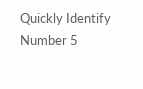Quickly Identify Number 5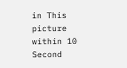in This picture within 10 Second